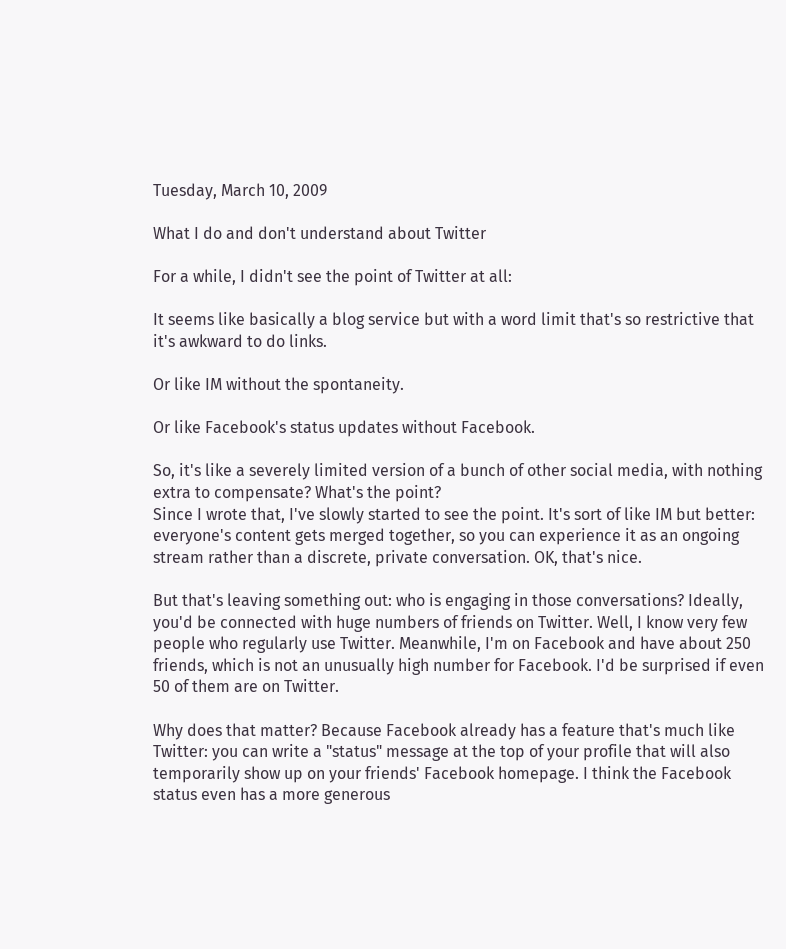Tuesday, March 10, 2009

What I do and don't understand about Twitter

For a while, I didn't see the point of Twitter at all:

It seems like basically a blog service but with a word limit that's so restrictive that it's awkward to do links.

Or like IM without the spontaneity.

Or like Facebook's status updates without Facebook.

So, it's like a severely limited version of a bunch of other social media, with nothing extra to compensate? What's the point?
Since I wrote that, I've slowly started to see the point. It's sort of like IM but better: everyone's content gets merged together, so you can experience it as an ongoing stream rather than a discrete, private conversation. OK, that's nice.

But that's leaving something out: who is engaging in those conversations? Ideally, you'd be connected with huge numbers of friends on Twitter. Well, I know very few people who regularly use Twitter. Meanwhile, I'm on Facebook and have about 250 friends, which is not an unusually high number for Facebook. I'd be surprised if even 50 of them are on Twitter.

Why does that matter? Because Facebook already has a feature that's much like Twitter: you can write a "status" message at the top of your profile that will also temporarily show up on your friends' Facebook homepage. I think the Facebook status even has a more generous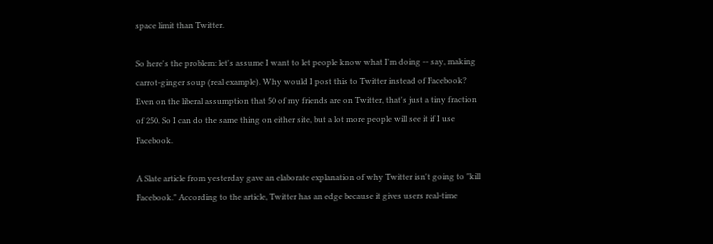space limit than Twitter.

So here's the problem: let's assume I want to let people know what I'm doing -- say, making carrot-ginger soup (real example). Why would I post this to Twitter instead of Facebook? Even on the liberal assumption that 50 of my friends are on Twitter, that's just a tiny fraction of 250. So I can do the same thing on either site, but a lot more people will see it if I use Facebook.

A Slate article from yesterday gave an elaborate explanation of why Twitter isn't going to "kill Facebook." According to the article, Twitter has an edge because it gives users real-time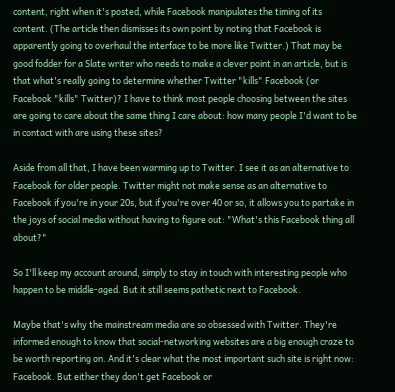content, right when it's posted, while Facebook manipulates the timing of its content. (The article then dismisses its own point by noting that Facebook is apparently going to overhaul the interface to be more like Twitter.) That may be good fodder for a Slate writer who needs to make a clever point in an article, but is that what's really going to determine whether Twitter "kills" Facebook (or Facebook "kills" Twitter)? I have to think most people choosing between the sites are going to care about the same thing I care about: how many people I'd want to be in contact with are using these sites?

Aside from all that, I have been warming up to Twitter. I see it as an alternative to Facebook for older people. Twitter might not make sense as an alternative to Facebook if you're in your 20s, but if you're over 40 or so, it allows you to partake in the joys of social media without having to figure out: "What's this Facebook thing all about?"

So I'll keep my account around, simply to stay in touch with interesting people who happen to be middle-aged. But it still seems pathetic next to Facebook.

Maybe that's why the mainstream media are so obsessed with Twitter. They're informed enough to know that social-networking websites are a big enough craze to be worth reporting on. And it's clear what the most important such site is right now: Facebook. But either they don't get Facebook or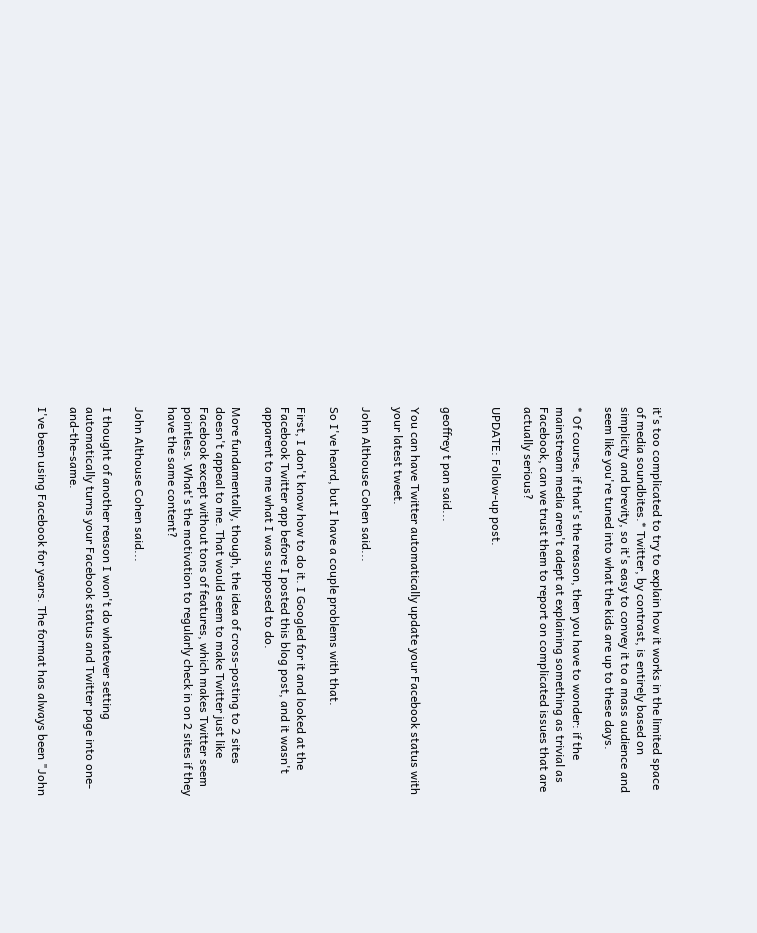it's too complicated to try to explain how it works in the limited space of media soundbites.* Twitter, by contrast, is entirely based on simplicity and brevity, so it's easy to convey it to a mass audience and seem like you're tuned into what the kids are up to these days.

* Of course, if that's the reason, then you have to wonder: if the mainstream media aren't adept at explaining something as trivial as Facebook, can we trust them to report on complicated issues that are actually serious?

UPDATE: Follow-up post.


geoffrey t pan said...

You can have Twitter automatically update your Facebook status with your latest tweet.

John Althouse Cohen said...

So I've heard, but I have a couple problems with that.

First, I don't know how to do it. I Googled for it and looked at the Facebook Twitter app before I posted this blog post, and it wasn't apparent to me what I was supposed to do.

More fundamentally, though, the idea of cross-posting to 2 sites doesn't appeal to me. That would seem to make Twitter just like Facebook except without tons of features, which makes Twitter seem pointless. What's the motivation to regularly check in on 2 sites if they have the same content?

John Althouse Cohen said...

I thought of another reason I won't do whatever setting automatically turns your Facebook status and Twitter page into one-and-the-same.

I've been using Facebook for years. The format has always been "John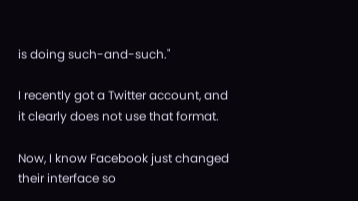is doing such-and-such."

I recently got a Twitter account, and it clearly does not use that format.

Now, I know Facebook just changed their interface so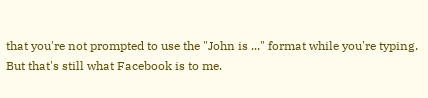that you're not prompted to use the "John is ..." format while you're typing. But that's still what Facebook is to me.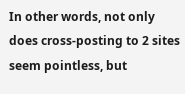In other words, not only does cross-posting to 2 sites seem pointless, but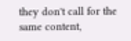they don't call for the same content,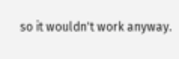so it wouldn't work anyway.